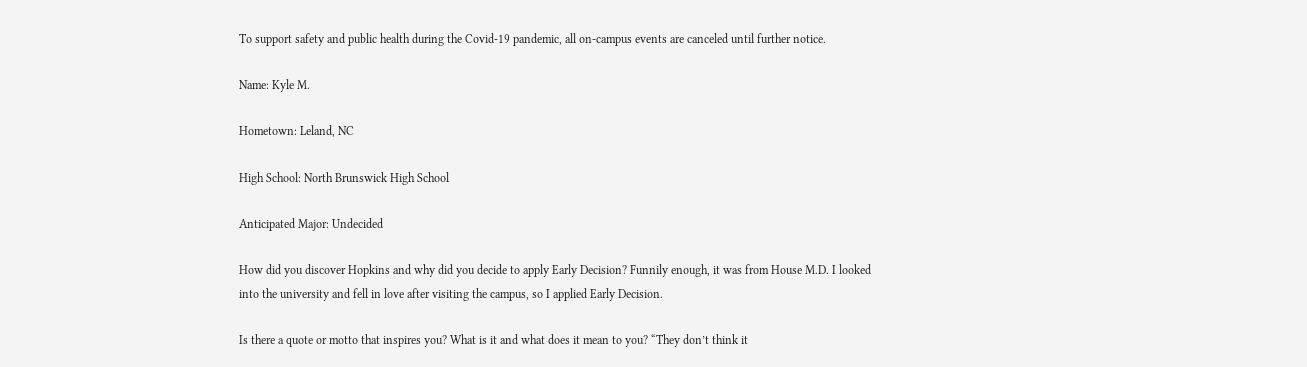To support safety and public health during the Covid-19 pandemic, all on-campus events are canceled until further notice.

Name: Kyle M.

Hometown: Leland, NC

High School: North Brunswick High School

Anticipated Major: Undecided

How did you discover Hopkins and why did you decide to apply Early Decision? Funnily enough, it was from House M.D. I looked into the university and fell in love after visiting the campus, so I applied Early Decision.

Is there a quote or motto that inspires you? What is it and what does it mean to you? “They don’t think it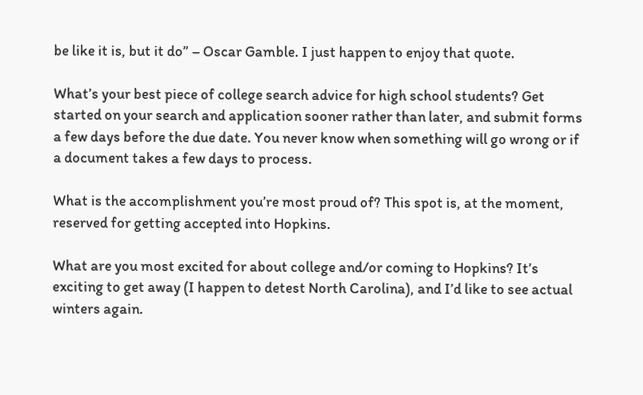be like it is, but it do” – Oscar Gamble. I just happen to enjoy that quote.

What’s your best piece of college search advice for high school students? Get started on your search and application sooner rather than later, and submit forms a few days before the due date. You never know when something will go wrong or if a document takes a few days to process.

What is the accomplishment you’re most proud of? This spot is, at the moment, reserved for getting accepted into Hopkins.

What are you most excited for about college and/or coming to Hopkins? It’s exciting to get away (I happen to detest North Carolina), and I’d like to see actual winters again.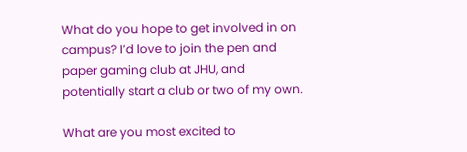What do you hope to get involved in on campus? I’d love to join the pen and paper gaming club at JHU, and potentially start a club or two of my own.

What are you most excited to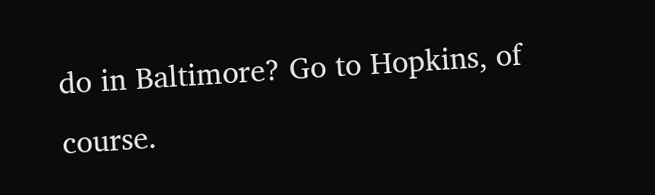do in Baltimore? Go to Hopkins, of course.